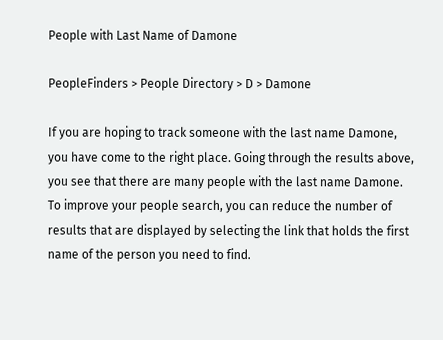People with Last Name of Damone

PeopleFinders > People Directory > D > Damone

If you are hoping to track someone with the last name Damone, you have come to the right place. Going through the results above, you see that there are many people with the last name Damone. To improve your people search, you can reduce the number of results that are displayed by selecting the link that holds the first name of the person you need to find.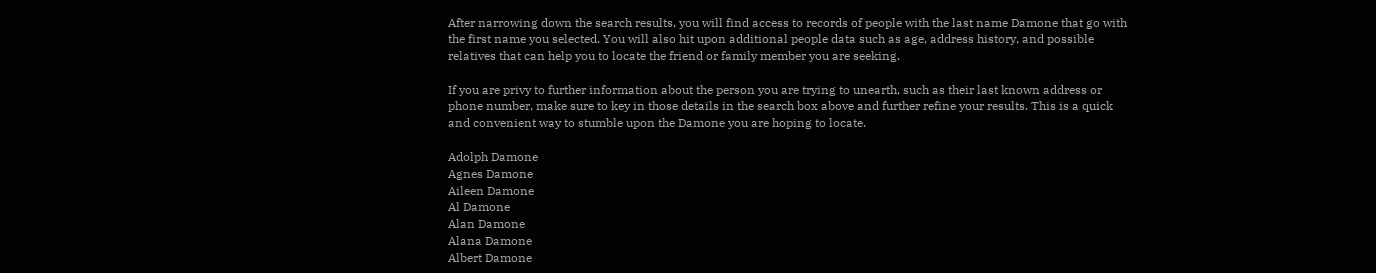After narrowing down the search results, you will find access to records of people with the last name Damone that go with the first name you selected. You will also hit upon additional people data such as age, address history, and possible relatives that can help you to locate the friend or family member you are seeking.

If you are privy to further information about the person you are trying to unearth, such as their last known address or phone number, make sure to key in those details in the search box above and further refine your results. This is a quick and convenient way to stumble upon the Damone you are hoping to locate.

Adolph Damone
Agnes Damone
Aileen Damone
Al Damone
Alan Damone
Alana Damone
Albert Damone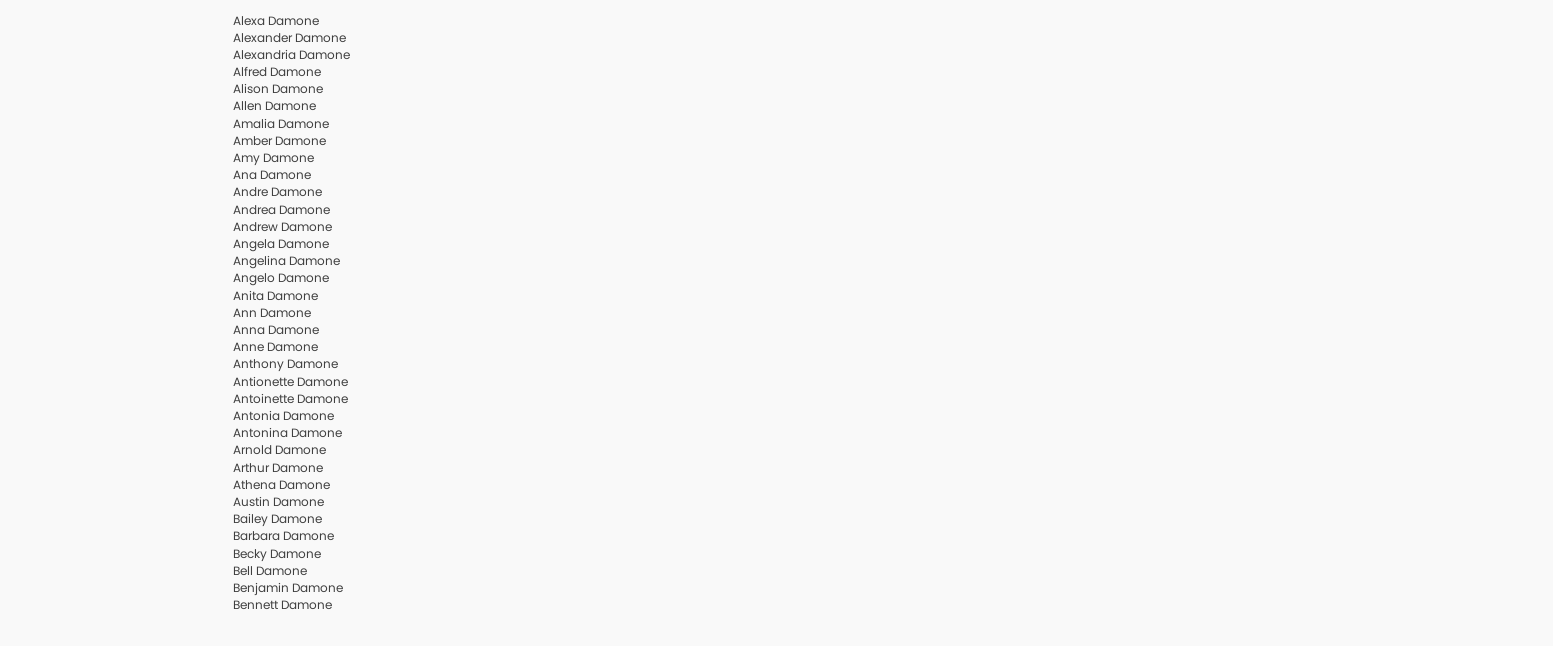Alexa Damone
Alexander Damone
Alexandria Damone
Alfred Damone
Alison Damone
Allen Damone
Amalia Damone
Amber Damone
Amy Damone
Ana Damone
Andre Damone
Andrea Damone
Andrew Damone
Angela Damone
Angelina Damone
Angelo Damone
Anita Damone
Ann Damone
Anna Damone
Anne Damone
Anthony Damone
Antionette Damone
Antoinette Damone
Antonia Damone
Antonina Damone
Arnold Damone
Arthur Damone
Athena Damone
Austin Damone
Bailey Damone
Barbara Damone
Becky Damone
Bell Damone
Benjamin Damone
Bennett Damone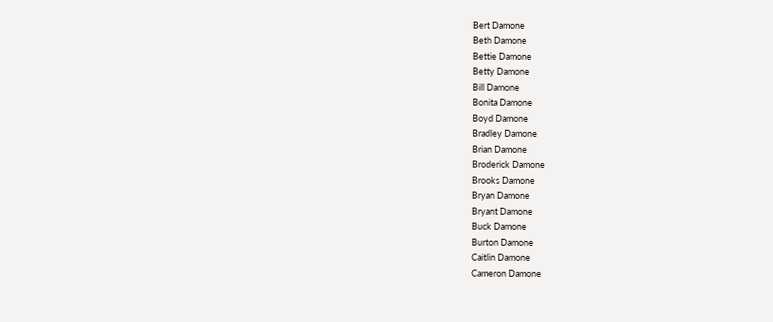Bert Damone
Beth Damone
Bettie Damone
Betty Damone
Bill Damone
Bonita Damone
Boyd Damone
Bradley Damone
Brian Damone
Broderick Damone
Brooks Damone
Bryan Damone
Bryant Damone
Buck Damone
Burton Damone
Caitlin Damone
Cameron Damone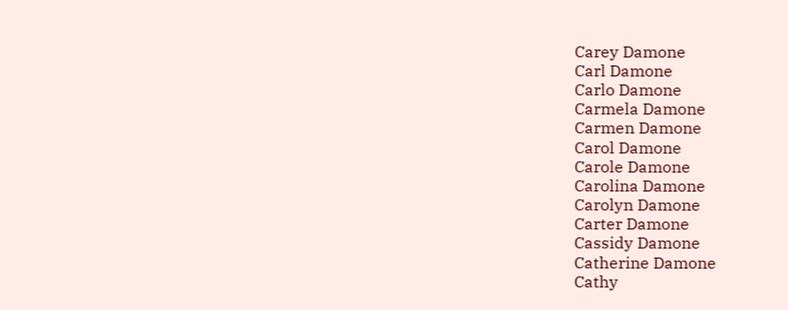Carey Damone
Carl Damone
Carlo Damone
Carmela Damone
Carmen Damone
Carol Damone
Carole Damone
Carolina Damone
Carolyn Damone
Carter Damone
Cassidy Damone
Catherine Damone
Cathy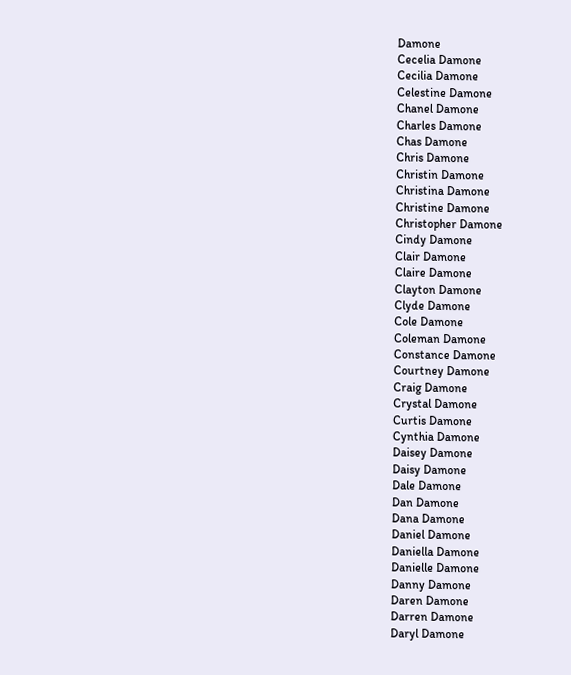Damone
Cecelia Damone
Cecilia Damone
Celestine Damone
Chanel Damone
Charles Damone
Chas Damone
Chris Damone
Christin Damone
Christina Damone
Christine Damone
Christopher Damone
Cindy Damone
Clair Damone
Claire Damone
Clayton Damone
Clyde Damone
Cole Damone
Coleman Damone
Constance Damone
Courtney Damone
Craig Damone
Crystal Damone
Curtis Damone
Cynthia Damone
Daisey Damone
Daisy Damone
Dale Damone
Dan Damone
Dana Damone
Daniel Damone
Daniella Damone
Danielle Damone
Danny Damone
Daren Damone
Darren Damone
Daryl Damone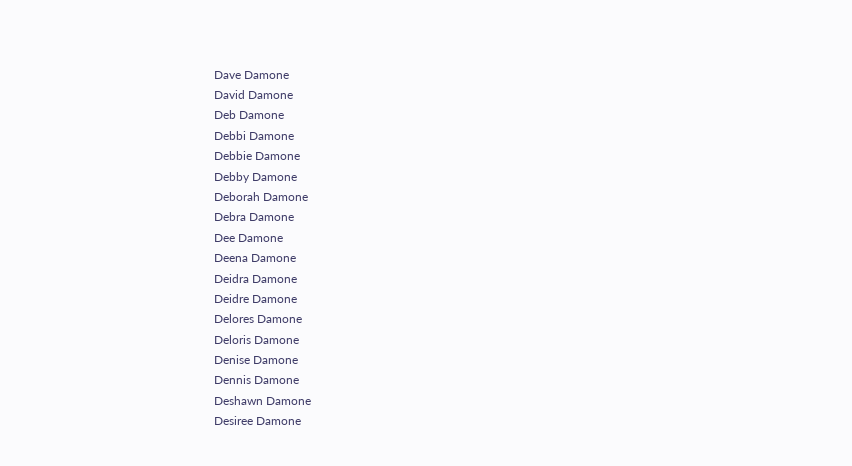Dave Damone
David Damone
Deb Damone
Debbi Damone
Debbie Damone
Debby Damone
Deborah Damone
Debra Damone
Dee Damone
Deena Damone
Deidra Damone
Deidre Damone
Delores Damone
Deloris Damone
Denise Damone
Dennis Damone
Deshawn Damone
Desiree Damone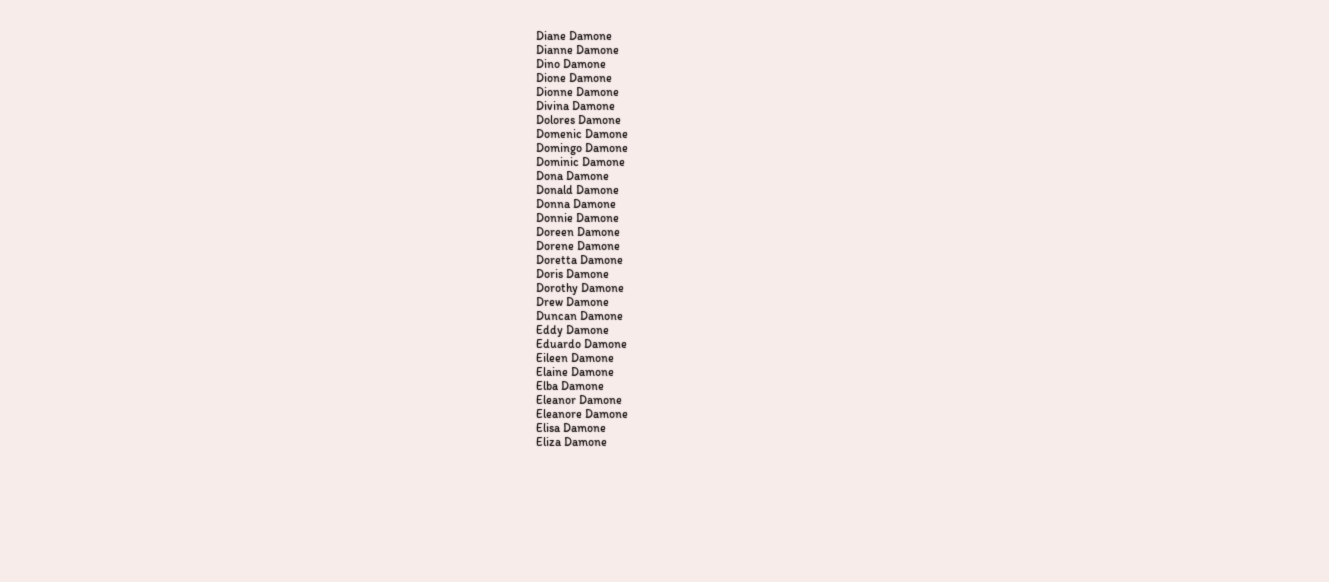Diane Damone
Dianne Damone
Dino Damone
Dione Damone
Dionne Damone
Divina Damone
Dolores Damone
Domenic Damone
Domingo Damone
Dominic Damone
Dona Damone
Donald Damone
Donna Damone
Donnie Damone
Doreen Damone
Dorene Damone
Doretta Damone
Doris Damone
Dorothy Damone
Drew Damone
Duncan Damone
Eddy Damone
Eduardo Damone
Eileen Damone
Elaine Damone
Elba Damone
Eleanor Damone
Eleanore Damone
Elisa Damone
Eliza Damone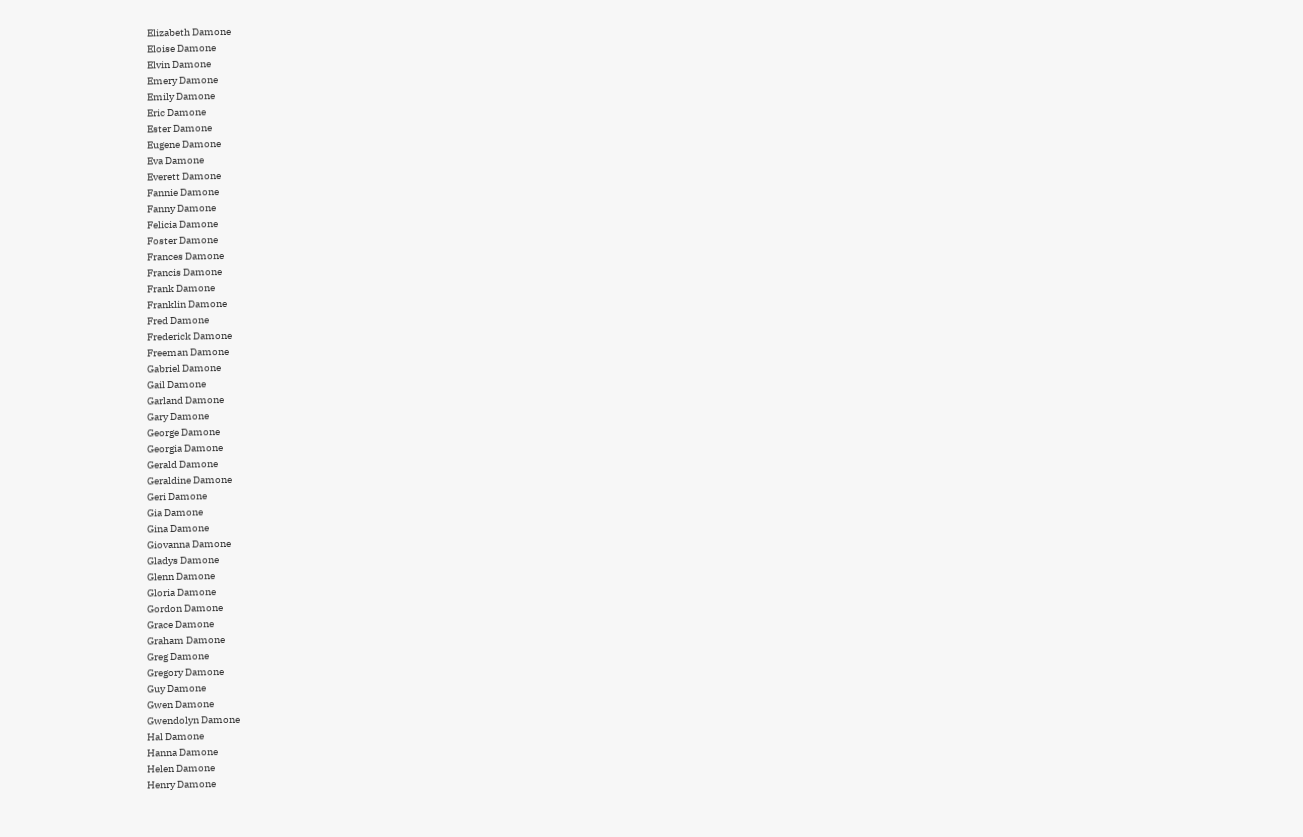Elizabeth Damone
Eloise Damone
Elvin Damone
Emery Damone
Emily Damone
Eric Damone
Ester Damone
Eugene Damone
Eva Damone
Everett Damone
Fannie Damone
Fanny Damone
Felicia Damone
Foster Damone
Frances Damone
Francis Damone
Frank Damone
Franklin Damone
Fred Damone
Frederick Damone
Freeman Damone
Gabriel Damone
Gail Damone
Garland Damone
Gary Damone
George Damone
Georgia Damone
Gerald Damone
Geraldine Damone
Geri Damone
Gia Damone
Gina Damone
Giovanna Damone
Gladys Damone
Glenn Damone
Gloria Damone
Gordon Damone
Grace Damone
Graham Damone
Greg Damone
Gregory Damone
Guy Damone
Gwen Damone
Gwendolyn Damone
Hal Damone
Hanna Damone
Helen Damone
Henry Damone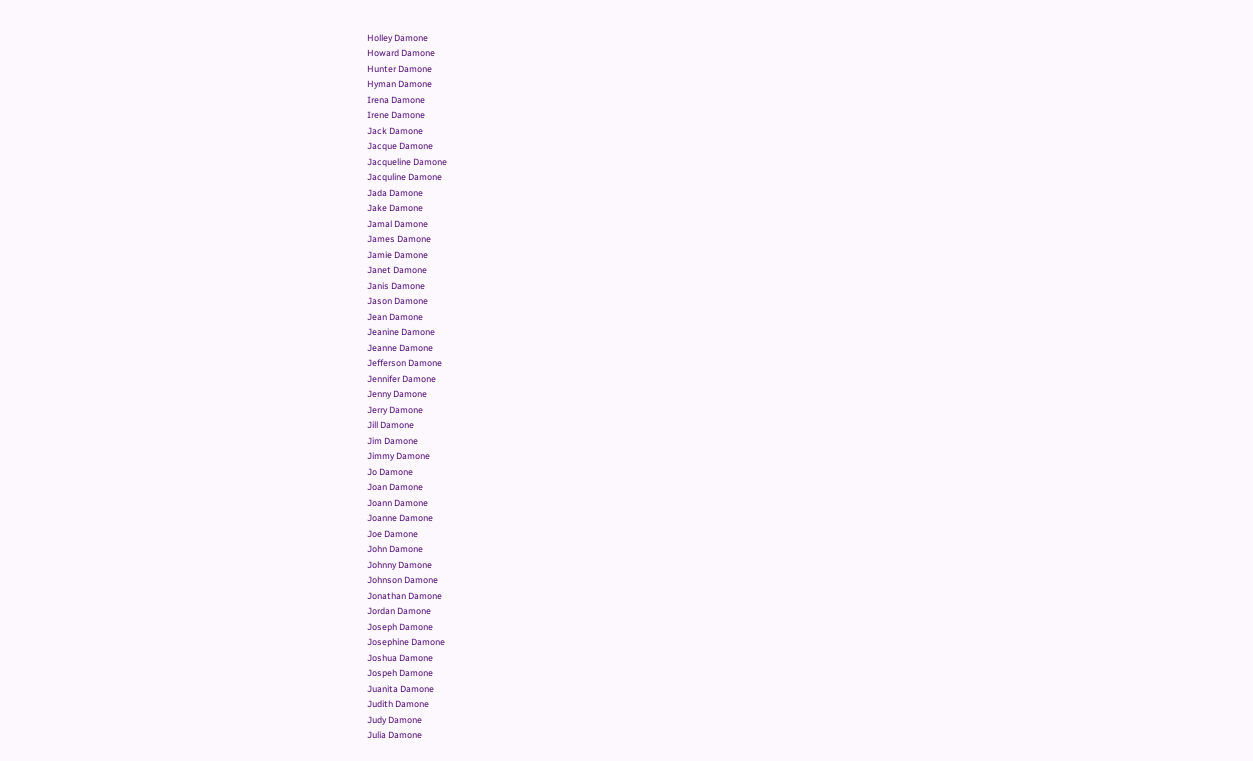Holley Damone
Howard Damone
Hunter Damone
Hyman Damone
Irena Damone
Irene Damone
Jack Damone
Jacque Damone
Jacqueline Damone
Jacquline Damone
Jada Damone
Jake Damone
Jamal Damone
James Damone
Jamie Damone
Janet Damone
Janis Damone
Jason Damone
Jean Damone
Jeanine Damone
Jeanne Damone
Jefferson Damone
Jennifer Damone
Jenny Damone
Jerry Damone
Jill Damone
Jim Damone
Jimmy Damone
Jo Damone
Joan Damone
Joann Damone
Joanne Damone
Joe Damone
John Damone
Johnny Damone
Johnson Damone
Jonathan Damone
Jordan Damone
Joseph Damone
Josephine Damone
Joshua Damone
Jospeh Damone
Juanita Damone
Judith Damone
Judy Damone
Julia Damone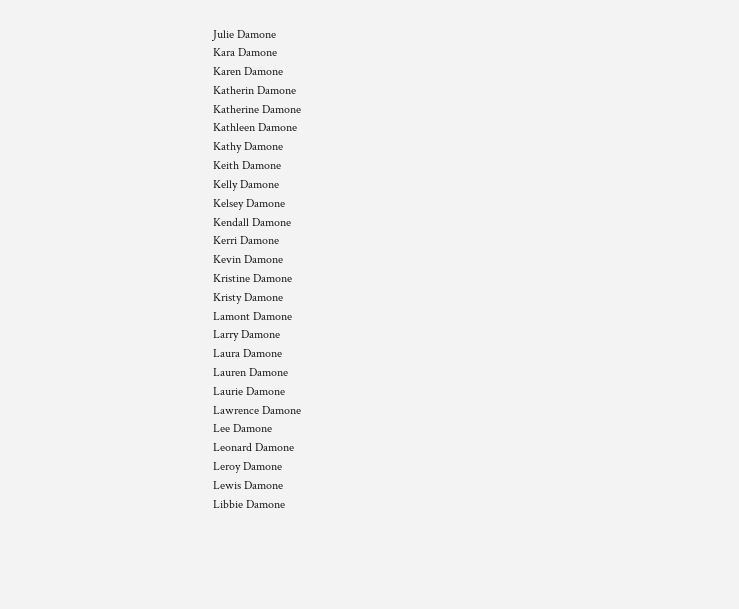Julie Damone
Kara Damone
Karen Damone
Katherin Damone
Katherine Damone
Kathleen Damone
Kathy Damone
Keith Damone
Kelly Damone
Kelsey Damone
Kendall Damone
Kerri Damone
Kevin Damone
Kristine Damone
Kristy Damone
Lamont Damone
Larry Damone
Laura Damone
Lauren Damone
Laurie Damone
Lawrence Damone
Lee Damone
Leonard Damone
Leroy Damone
Lewis Damone
Libbie Damone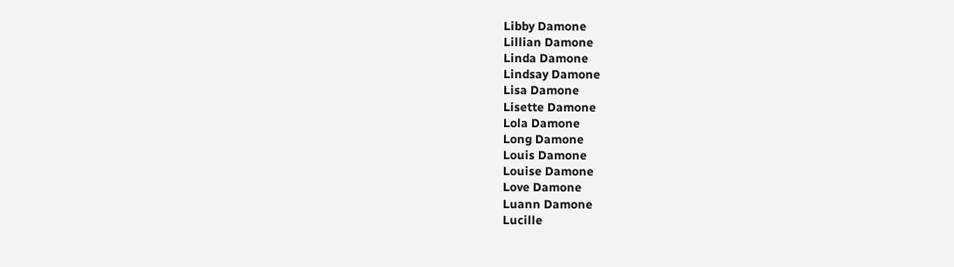Libby Damone
Lillian Damone
Linda Damone
Lindsay Damone
Lisa Damone
Lisette Damone
Lola Damone
Long Damone
Louis Damone
Louise Damone
Love Damone
Luann Damone
Lucille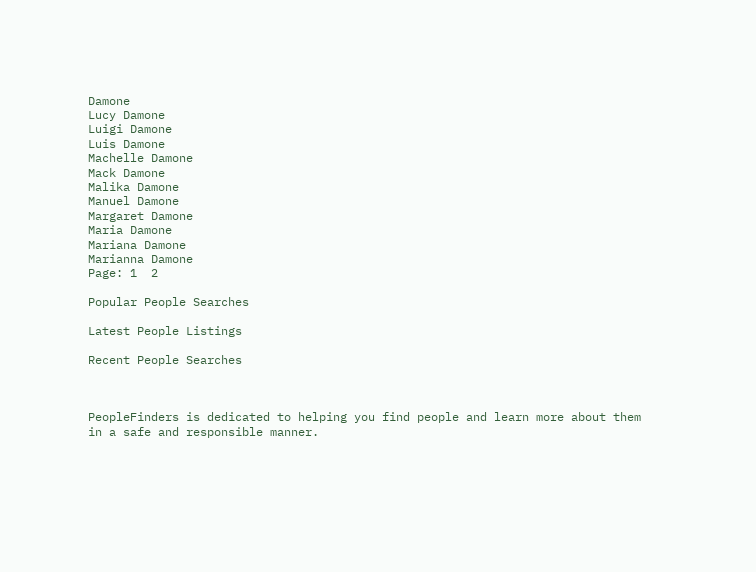Damone
Lucy Damone
Luigi Damone
Luis Damone
Machelle Damone
Mack Damone
Malika Damone
Manuel Damone
Margaret Damone
Maria Damone
Mariana Damone
Marianna Damone
Page: 1  2

Popular People Searches

Latest People Listings

Recent People Searches



PeopleFinders is dedicated to helping you find people and learn more about them in a safe and responsible manner.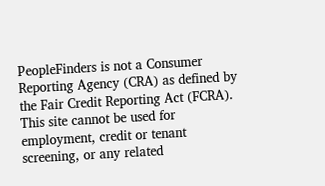PeopleFinders is not a Consumer Reporting Agency (CRA) as defined by the Fair Credit Reporting Act (FCRA). This site cannot be used for employment, credit or tenant screening, or any related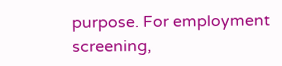purpose. For employment screening,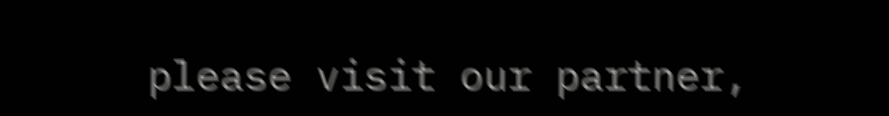please visit our partner,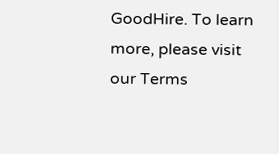GoodHire. To learn more, please visit our Terms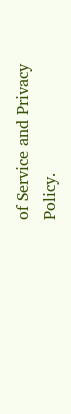of Service and Privacy Policy.